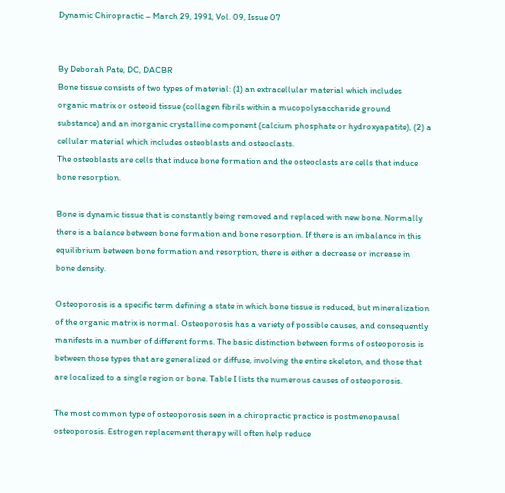Dynamic Chiropractic – March 29, 1991, Vol. 09, Issue 07


By Deborah Pate, DC, DACBR
Bone tissue consists of two types of material: (1) an extracellular material which includes organic matrix or osteoid tissue (collagen fibrils within a mucopolysaccharide ground substance) and an inorganic crystalline component (calcium phosphate or hydroxyapatite), (2) a cellular material which includes osteoblasts and osteoclasts.
The osteoblasts are cells that induce bone formation and the osteoclasts are cells that induce bone resorption.

Bone is dynamic tissue that is constantly being removed and replaced with new bone. Normally there is a balance between bone formation and bone resorption. If there is an imbalance in this equilibrium between bone formation and resorption, there is either a decrease or increase in bone density.

Osteoporosis is a specific term defining a state in which bone tissue is reduced, but mineralization of the organic matrix is normal. Osteoporosis has a variety of possible causes, and consequently manifests in a number of different forms. The basic distinction between forms of osteoporosis is between those types that are generalized or diffuse, involving the entire skeleton, and those that are localized to a single region or bone. Table I lists the numerous causes of osteoporosis.

The most common type of osteoporosis seen in a chiropractic practice is postmenopausal osteoporosis. Estrogen replacement therapy will often help reduce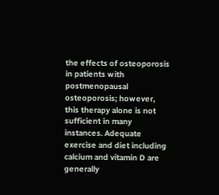the effects of osteoporosis in patients with postmenopausal osteoporosis; however, this therapy alone is not sufficient in many instances. Adequate exercise and diet including calcium and vitamin D are generally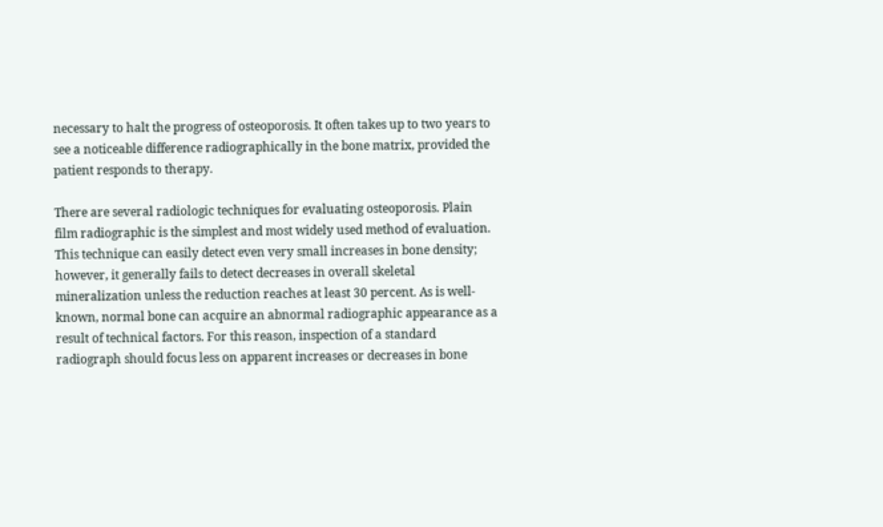necessary to halt the progress of osteoporosis. It often takes up to two years to see a noticeable difference radiographically in the bone matrix, provided the patient responds to therapy.

There are several radiologic techniques for evaluating osteoporosis. Plain film radiographic is the simplest and most widely used method of evaluation. This technique can easily detect even very small increases in bone density; however, it generally fails to detect decreases in overall skeletal mineralization unless the reduction reaches at least 30 percent. As is well-known, normal bone can acquire an abnormal radiographic appearance as a result of technical factors. For this reason, inspection of a standard radiograph should focus less on apparent increases or decreases in bone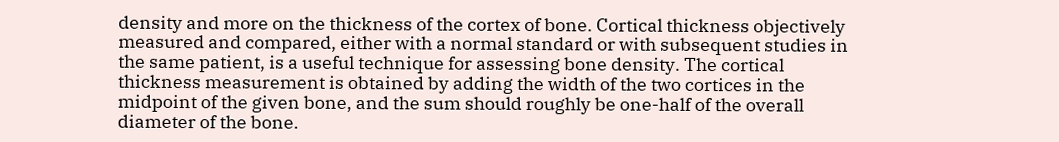density and more on the thickness of the cortex of bone. Cortical thickness objectively measured and compared, either with a normal standard or with subsequent studies in the same patient, is a useful technique for assessing bone density. The cortical thickness measurement is obtained by adding the width of the two cortices in the midpoint of the given bone, and the sum should roughly be one-half of the overall diameter of the bone.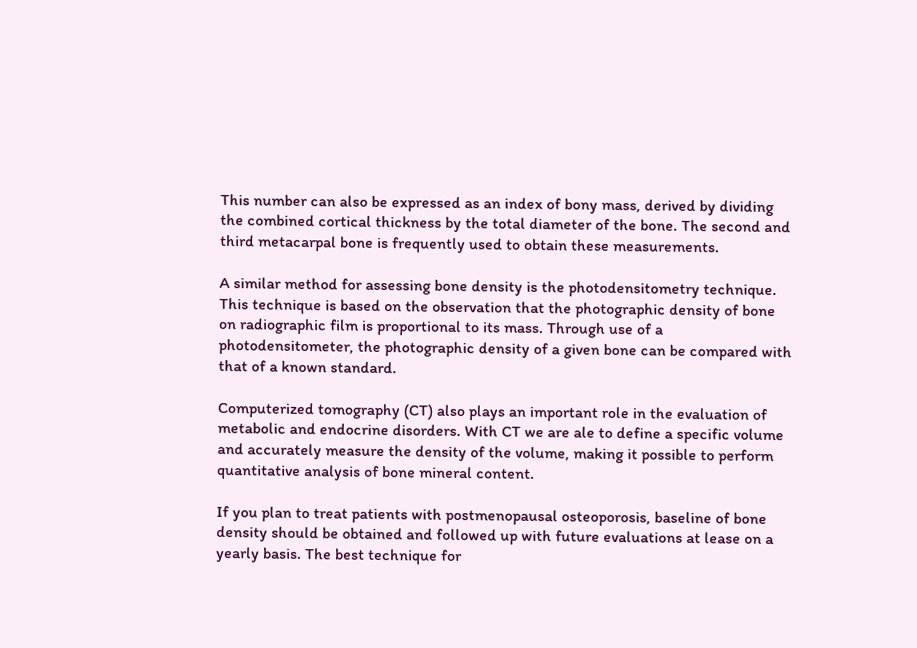This number can also be expressed as an index of bony mass, derived by dividing the combined cortical thickness by the total diameter of the bone. The second and third metacarpal bone is frequently used to obtain these measurements.

A similar method for assessing bone density is the photodensitometry technique. This technique is based on the observation that the photographic density of bone on radiographic film is proportional to its mass. Through use of a photodensitometer, the photographic density of a given bone can be compared with that of a known standard.

Computerized tomography (CT) also plays an important role in the evaluation of metabolic and endocrine disorders. With CT we are ale to define a specific volume and accurately measure the density of the volume, making it possible to perform quantitative analysis of bone mineral content.

If you plan to treat patients with postmenopausal osteoporosis, baseline of bone density should be obtained and followed up with future evaluations at lease on a yearly basis. The best technique for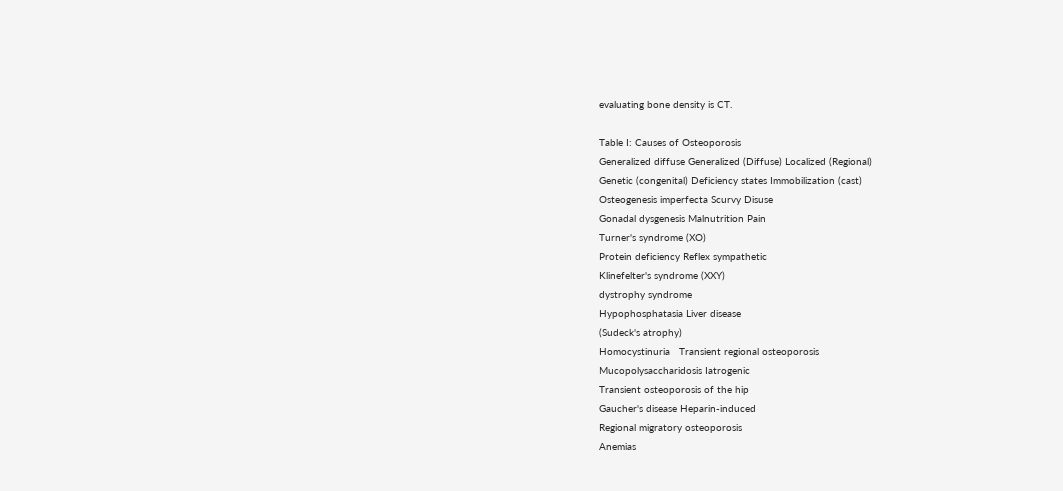evaluating bone density is CT.

Table I: Causes of Osteoporosis
Generalized diffuse Generalized (Diffuse) Localized (Regional)
Genetic (congenital) Deficiency states Immobilization (cast)
Osteogenesis imperfecta Scurvy Disuse
Gonadal dysgenesis Malnutrition Pain
Turner's syndrome (XO)
Protein deficiency Reflex sympathetic
Klinefelter's syndrome (XXY)
dystrophy syndrome
Hypophosphatasia Liver disease
(Sudeck's atrophy)
Homocystinuria   Transient regional osteoporosis
Mucopolysaccharidosis Iatrogenic
Transient osteoporosis of the hip
Gaucher's disease Heparin-induced
Regional migratory osteoporosis
Anemias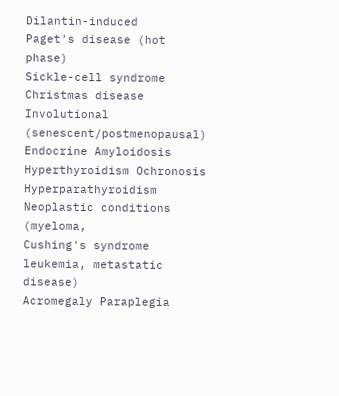Dilantin-induced
Paget's disease (hot phase)
Sickle-cell syndrome
Christmas disease
Involutional (senescent/postmenopausal)
Endocrine Amyloidosis
Hyperthyroidism Ochronosis
Hyperparathyroidism Neoplastic conditions (myeloma,
Cushing's syndrome leukemia, metastatic disease)
Acromegaly Paraplegia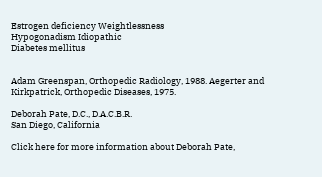Estrogen deficiency Weightlessness
Hypogonadism Idiopathic
Diabetes mellitus


Adam Greenspan, Orthopedic Radiology, 1988. Aegerter and Kirkpatrick, Orthopedic Diseases, 1975.

Deborah Pate, D.C., D.A.C.B.R.
San Diego, California

Click here for more information about Deborah Pate,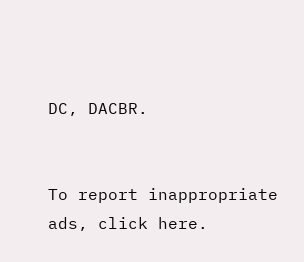DC, DACBR.


To report inappropriate ads, click here.